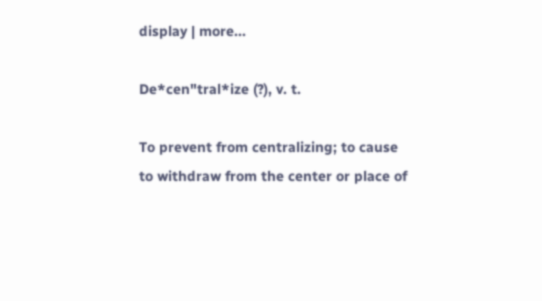display | more...

De*cen"tral*ize (?), v. t.

To prevent from centralizing; to cause to withdraw from the center or place of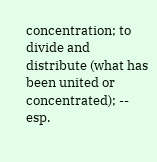concentration; to divide and distribute (what has been united or concentrated); -- esp.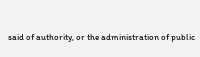said of authority, or the administration of public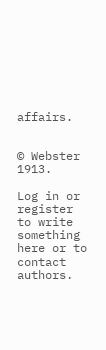affairs.


© Webster 1913.

Log in or register to write something here or to contact authors.